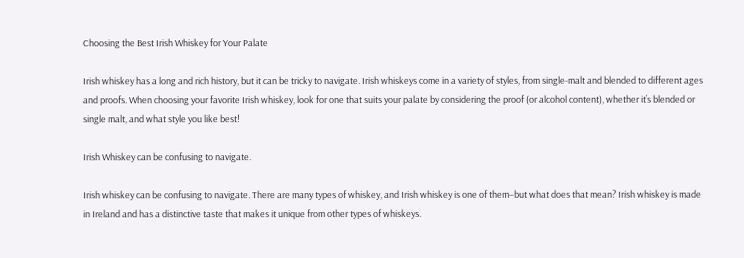Choosing the Best Irish Whiskey for Your Palate

Irish whiskey has a long and rich history, but it can be tricky to navigate. Irish whiskeys come in a variety of styles, from single-malt and blended to different ages and proofs. When choosing your favorite Irish whiskey, look for one that suits your palate by considering the proof (or alcohol content), whether it’s blended or single malt, and what style you like best!

Irish Whiskey can be confusing to navigate.

Irish whiskey can be confusing to navigate. There are many types of whiskey, and Irish whiskey is one of them–but what does that mean? Irish whiskey is made in Ireland and has a distinctive taste that makes it unique from other types of whiskeys.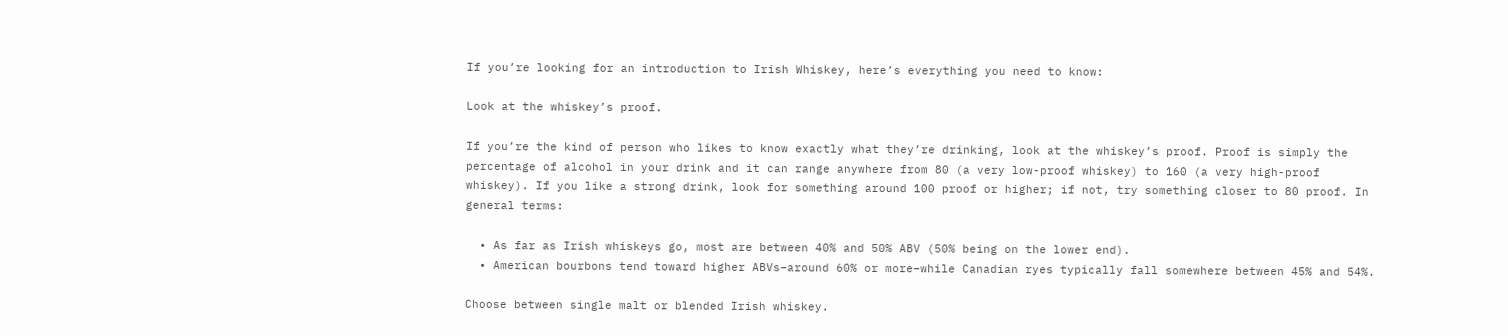If you’re looking for an introduction to Irish Whiskey, here’s everything you need to know:

Look at the whiskey’s proof.

If you’re the kind of person who likes to know exactly what they’re drinking, look at the whiskey’s proof. Proof is simply the percentage of alcohol in your drink and it can range anywhere from 80 (a very low-proof whiskey) to 160 (a very high-proof whiskey). If you like a strong drink, look for something around 100 proof or higher; if not, try something closer to 80 proof. In general terms:

  • As far as Irish whiskeys go, most are between 40% and 50% ABV (50% being on the lower end).
  • American bourbons tend toward higher ABVs–around 60% or more–while Canadian ryes typically fall somewhere between 45% and 54%.

Choose between single malt or blended Irish whiskey.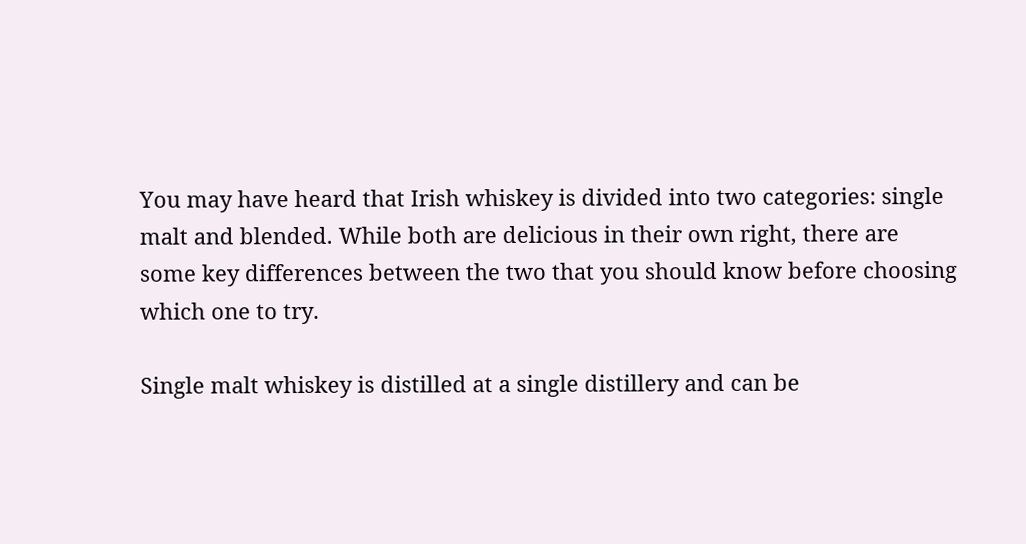You may have heard that Irish whiskey is divided into two categories: single malt and blended. While both are delicious in their own right, there are some key differences between the two that you should know before choosing which one to try.

Single malt whiskey is distilled at a single distillery and can be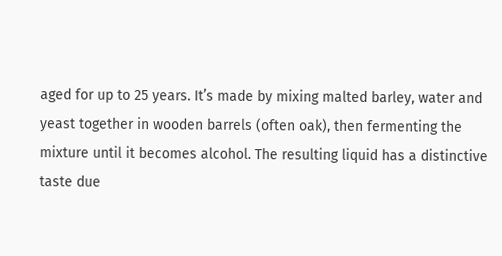aged for up to 25 years. It’s made by mixing malted barley, water and yeast together in wooden barrels (often oak), then fermenting the mixture until it becomes alcohol. The resulting liquid has a distinctive taste due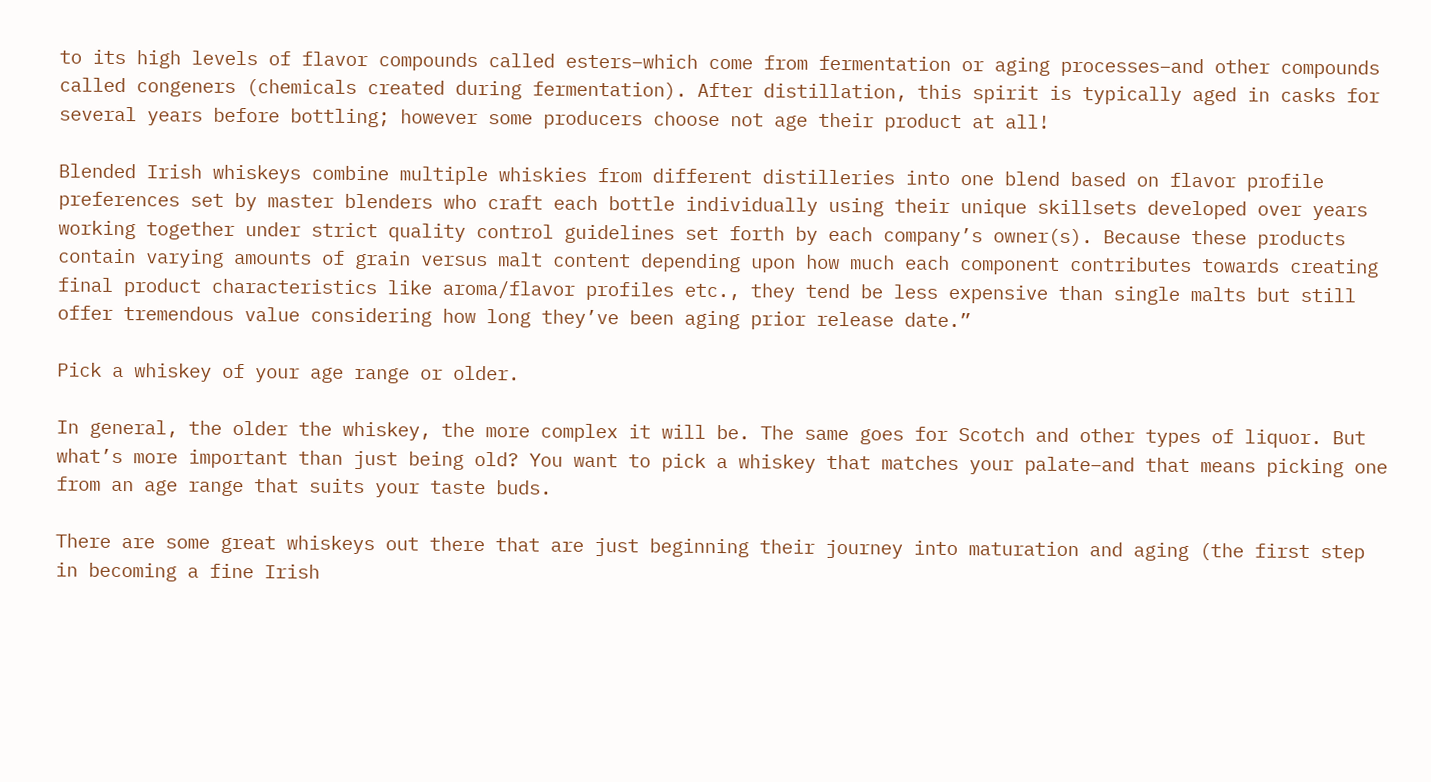to its high levels of flavor compounds called esters–which come from fermentation or aging processes–and other compounds called congeners (chemicals created during fermentation). After distillation, this spirit is typically aged in casks for several years before bottling; however some producers choose not age their product at all!

Blended Irish whiskeys combine multiple whiskies from different distilleries into one blend based on flavor profile preferences set by master blenders who craft each bottle individually using their unique skillsets developed over years working together under strict quality control guidelines set forth by each company’s owner(s). Because these products contain varying amounts of grain versus malt content depending upon how much each component contributes towards creating final product characteristics like aroma/flavor profiles etc., they tend be less expensive than single malts but still offer tremendous value considering how long they’ve been aging prior release date.”

Pick a whiskey of your age range or older.

In general, the older the whiskey, the more complex it will be. The same goes for Scotch and other types of liquor. But what’s more important than just being old? You want to pick a whiskey that matches your palate–and that means picking one from an age range that suits your taste buds.

There are some great whiskeys out there that are just beginning their journey into maturation and aging (the first step in becoming a fine Irish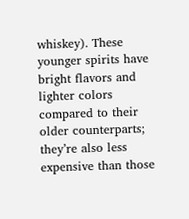whiskey). These younger spirits have bright flavors and lighter colors compared to their older counterparts; they’re also less expensive than those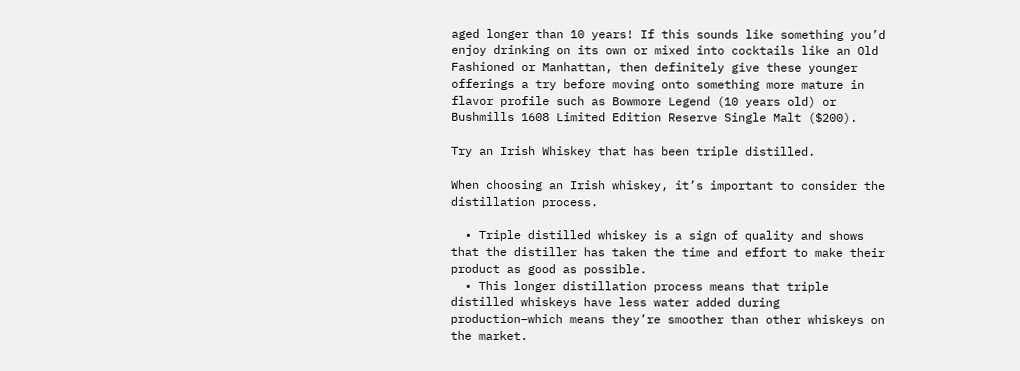aged longer than 10 years! If this sounds like something you’d enjoy drinking on its own or mixed into cocktails like an Old Fashioned or Manhattan, then definitely give these younger offerings a try before moving onto something more mature in flavor profile such as Bowmore Legend (10 years old) or Bushmills 1608 Limited Edition Reserve Single Malt ($200).

Try an Irish Whiskey that has been triple distilled.

When choosing an Irish whiskey, it’s important to consider the distillation process.

  • Triple distilled whiskey is a sign of quality and shows that the distiller has taken the time and effort to make their product as good as possible.
  • This longer distillation process means that triple distilled whiskeys have less water added during production–which means they’re smoother than other whiskeys on the market.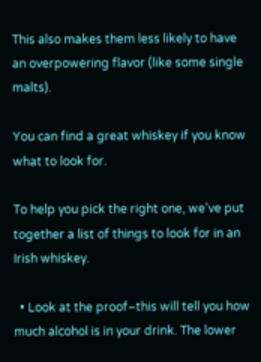This also makes them less likely to have an overpowering flavor (like some single malts).

You can find a great whiskey if you know what to look for.

To help you pick the right one, we’ve put together a list of things to look for in an Irish whiskey.

  • Look at the proof–this will tell you how much alcohol is in your drink. The lower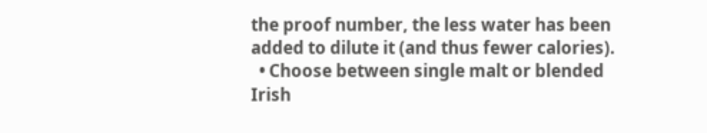the proof number, the less water has been added to dilute it (and thus fewer calories).
  • Choose between single malt or blended Irish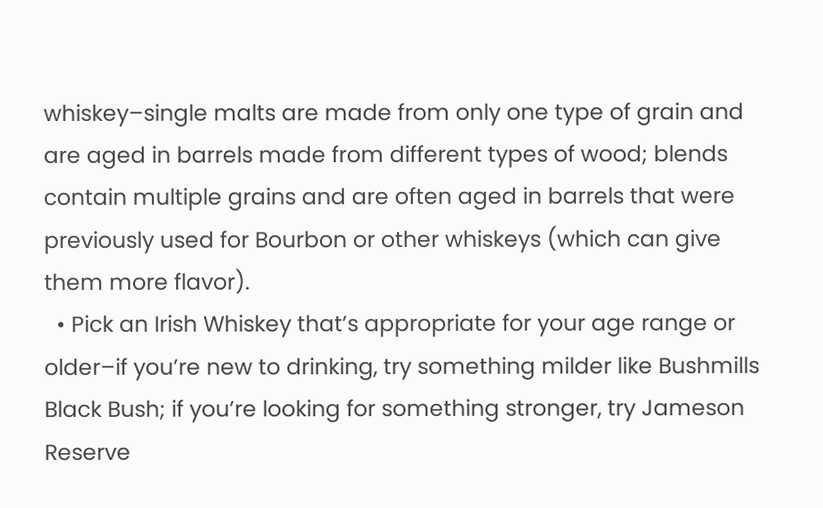whiskey–single malts are made from only one type of grain and are aged in barrels made from different types of wood; blends contain multiple grains and are often aged in barrels that were previously used for Bourbon or other whiskeys (which can give them more flavor).
  • Pick an Irish Whiskey that’s appropriate for your age range or older–if you’re new to drinking, try something milder like Bushmills Black Bush; if you’re looking for something stronger, try Jameson Reserve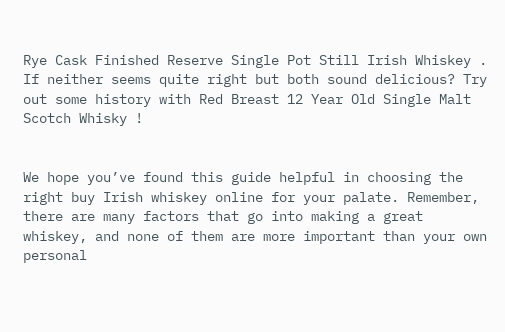Rye Cask Finished Reserve Single Pot Still Irish Whiskey . If neither seems quite right but both sound delicious? Try out some history with Red Breast 12 Year Old Single Malt Scotch Whisky !


We hope you’ve found this guide helpful in choosing the right buy Irish whiskey online for your palate. Remember, there are many factors that go into making a great whiskey, and none of them are more important than your own personal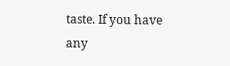taste. If you have any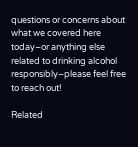questions or concerns about what we covered here today–or anything else related to drinking alcohol responsibly–please feel free to reach out!

Related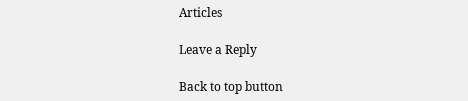Articles

Leave a Reply

Back to top button